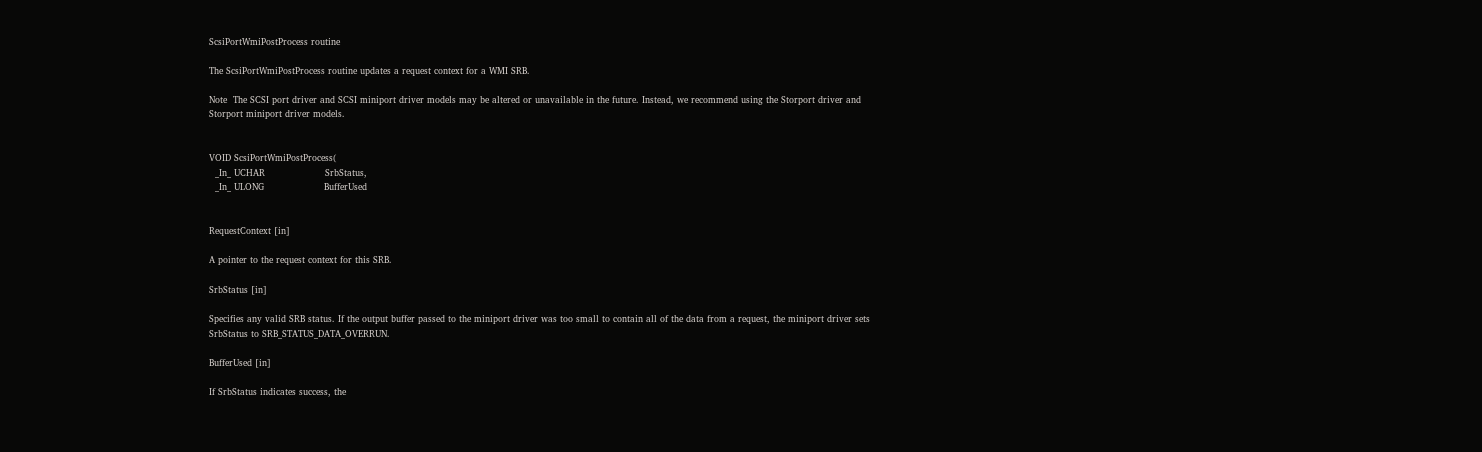ScsiPortWmiPostProcess routine

The ScsiPortWmiPostProcess routine updates a request context for a WMI SRB.

Note  The SCSI port driver and SCSI miniport driver models may be altered or unavailable in the future. Instead, we recommend using the Storport driver and Storport miniport driver models.


VOID ScsiPortWmiPostProcess(
  _In_ UCHAR                    SrbStatus,
  _In_ ULONG                    BufferUsed


RequestContext [in]

A pointer to the request context for this SRB.

SrbStatus [in]

Specifies any valid SRB status. If the output buffer passed to the miniport driver was too small to contain all of the data from a request, the miniport driver sets SrbStatus to SRB_STATUS_DATA_OVERRUN.

BufferUsed [in]

If SrbStatus indicates success, the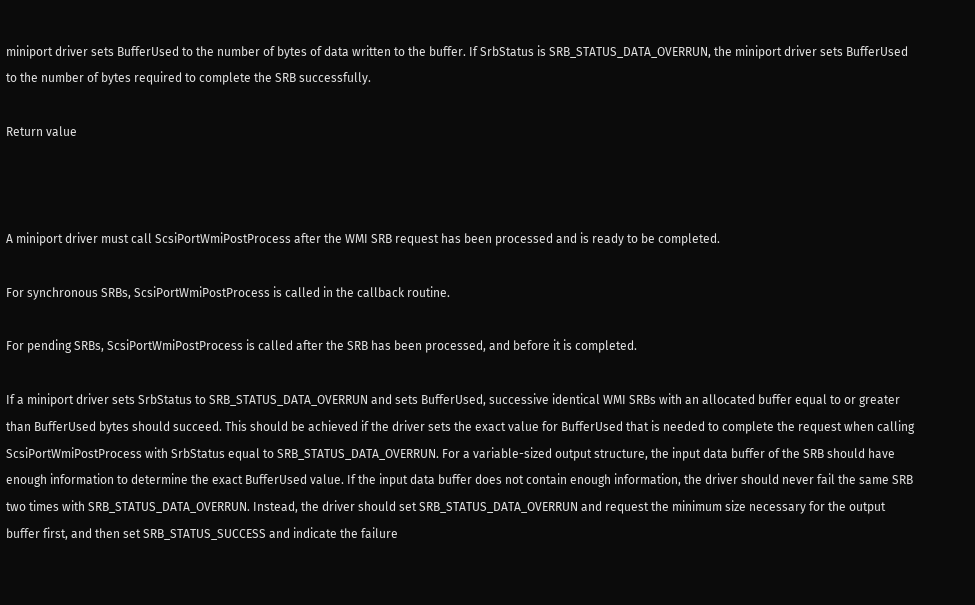miniport driver sets BufferUsed to the number of bytes of data written to the buffer. If SrbStatus is SRB_STATUS_DATA_OVERRUN, the miniport driver sets BufferUsed to the number of bytes required to complete the SRB successfully.

Return value



A miniport driver must call ScsiPortWmiPostProcess after the WMI SRB request has been processed and is ready to be completed.

For synchronous SRBs, ScsiPortWmiPostProcess is called in the callback routine.

For pending SRBs, ScsiPortWmiPostProcess is called after the SRB has been processed, and before it is completed.

If a miniport driver sets SrbStatus to SRB_STATUS_DATA_OVERRUN and sets BufferUsed, successive identical WMI SRBs with an allocated buffer equal to or greater than BufferUsed bytes should succeed. This should be achieved if the driver sets the exact value for BufferUsed that is needed to complete the request when calling ScsiPortWmiPostProcess with SrbStatus equal to SRB_STATUS_DATA_OVERRUN. For a variable-sized output structure, the input data buffer of the SRB should have enough information to determine the exact BufferUsed value. If the input data buffer does not contain enough information, the driver should never fail the same SRB two times with SRB_STATUS_DATA_OVERRUN. Instead, the driver should set SRB_STATUS_DATA_OVERRUN and request the minimum size necessary for the output buffer first, and then set SRB_STATUS_SUCCESS and indicate the failure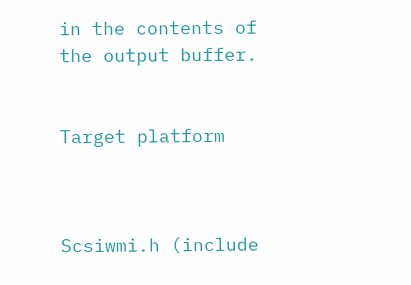in the contents of the output buffer.


Target platform



Scsiwmi.h (include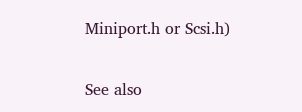Miniport.h or Scsi.h)

See also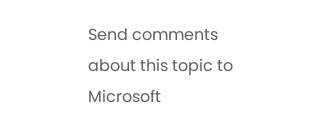Send comments about this topic to Microsoft